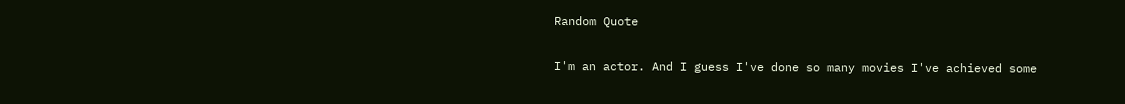Random Quote

I'm an actor. And I guess I've done so many movies I've achieved some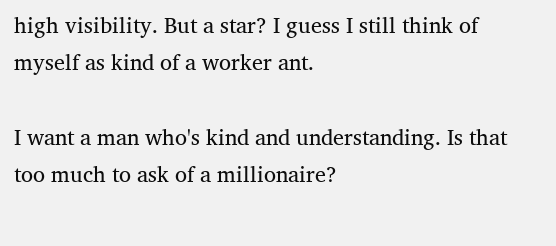high visibility. But a star? I guess I still think of myself as kind of a worker ant.

I want a man who's kind and understanding. Is that too much to ask of a millionaire?